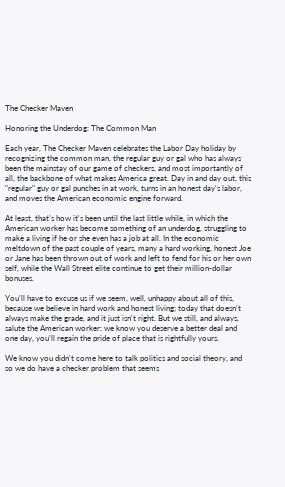The Checker Maven

Honoring the Underdog: The Common Man

Each year, The Checker Maven celebrates the Labor Day holiday by recognizing the common man, the regular guy or gal who has always been the mainstay of our game of checkers, and most importantly of all, the backbone of what makes America great. Day in and day out, this "regular" guy or gal punches in at work, turns in an honest day's labor, and moves the American economic engine forward.

At least, that's how it's been until the last little while, in which the American worker has become something of an underdog, struggling to make a living if he or she even has a job at all. In the economic meltdown of the past couple of years, many a hard working, honest Joe or Jane has been thrown out of work and left to fend for his or her own self, while the Wall Street elite continue to get their million-dollar bonuses.

You'll have to excuse us if we seem, well, unhappy about all of this, because we believe in hard work and honest living; today that doesn't always make the grade, and it just isn't right. But we still, and always, salute the American worker: we know you deserve a better deal and one day, you'll regain the pride of place that is rightfully yours.

We know you didn't come here to talk politics and social theory, and so we do have a checker problem that seems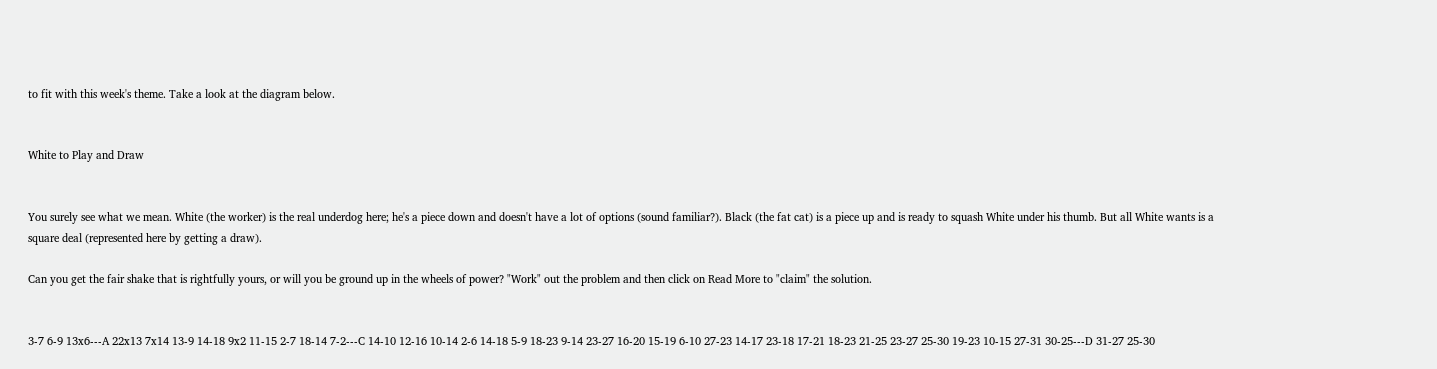to fit with this week's theme. Take a look at the diagram below.


White to Play and Draw


You surely see what we mean. White (the worker) is the real underdog here; he's a piece down and doesn't have a lot of options (sound familiar?). Black (the fat cat) is a piece up and is ready to squash White under his thumb. But all White wants is a square deal (represented here by getting a draw).

Can you get the fair shake that is rightfully yours, or will you be ground up in the wheels of power? "Work" out the problem and then click on Read More to "claim" the solution.


3-7 6-9 13x6---A 22x13 7x14 13-9 14-18 9x2 11-15 2-7 18-14 7-2---C 14-10 12-16 10-14 2-6 14-18 5-9 18-23 9-14 23-27 16-20 15-19 6-10 27-23 14-17 23-18 17-21 18-23 21-25 23-27 25-30 19-23 10-15 27-31 30-25---D 31-27 25-30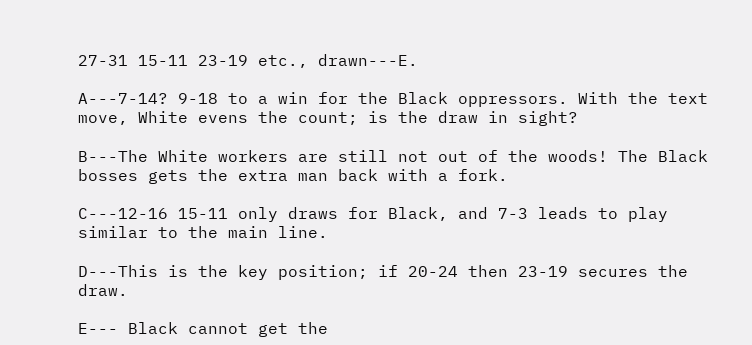27-31 15-11 23-19 etc., drawn---E.

A---7-14? 9-18 to a win for the Black oppressors. With the text move, White evens the count; is the draw in sight?

B---The White workers are still not out of the woods! The Black bosses gets the extra man back with a fork.

C---12-16 15-11 only draws for Black, and 7-3 leads to play similar to the main line.

D---This is the key position; if 20-24 then 23-19 secures the draw.

E--- Black cannot get the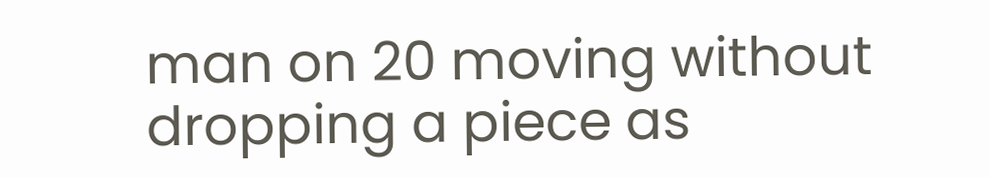man on 20 moving without dropping a piece as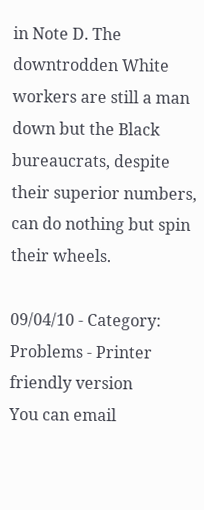in Note D. The downtrodden White workers are still a man down but the Black bureaucrats, despite their superior numbers, can do nothing but spin their wheels.

09/04/10 - Category: Problems - Printer friendly version
You can email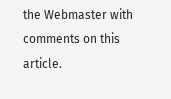the Webmaster with comments on this article.